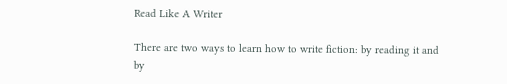Read Like A Writer

There are two ways to learn how to write fiction: by reading it and by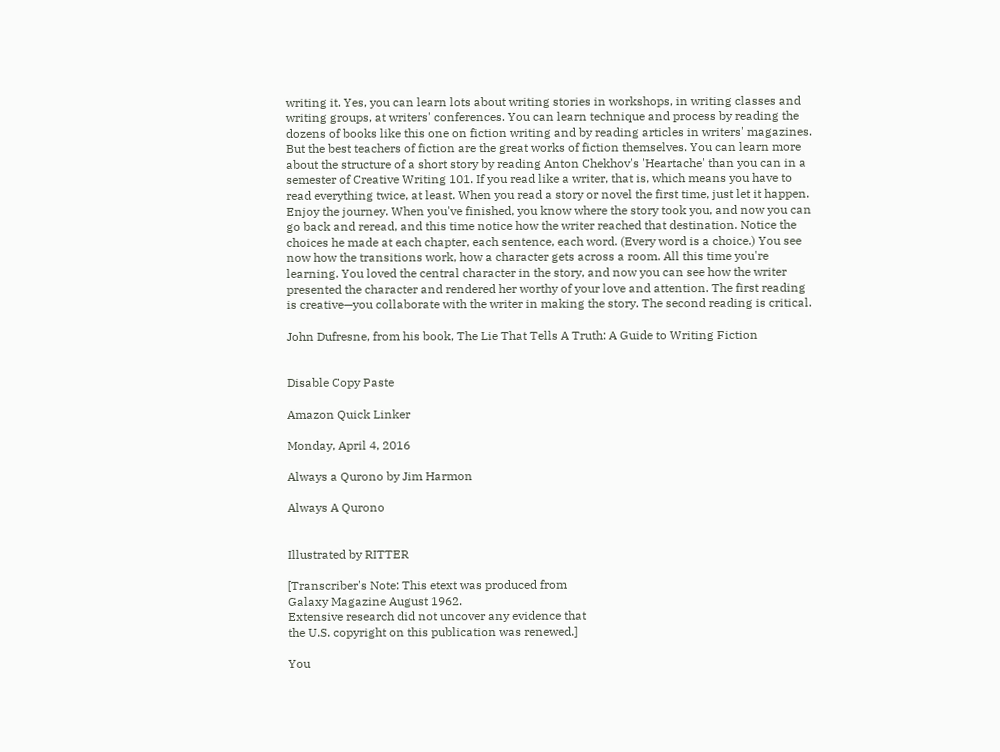writing it. Yes, you can learn lots about writing stories in workshops, in writing classes and writing groups, at writers' conferences. You can learn technique and process by reading the dozens of books like this one on fiction writing and by reading articles in writers' magazines. But the best teachers of fiction are the great works of fiction themselves. You can learn more about the structure of a short story by reading Anton Chekhov's 'Heartache' than you can in a semester of Creative Writing 101. If you read like a writer, that is, which means you have to read everything twice, at least. When you read a story or novel the first time, just let it happen. Enjoy the journey. When you've finished, you know where the story took you, and now you can go back and reread, and this time notice how the writer reached that destination. Notice the choices he made at each chapter, each sentence, each word. (Every word is a choice.) You see now how the transitions work, how a character gets across a room. All this time you're learning. You loved the central character in the story, and now you can see how the writer presented the character and rendered her worthy of your love and attention. The first reading is creative—you collaborate with the writer in making the story. The second reading is critical.

John Dufresne, from his book, The Lie That Tells A Truth: A Guide to Writing Fiction


Disable Copy Paste

Amazon Quick Linker

Monday, April 4, 2016

Always a Qurono by Jim Harmon

Always A Qurono


Illustrated by RITTER

[Transcriber's Note: This etext was produced from
Galaxy Magazine August 1962.
Extensive research did not uncover any evidence that
the U.S. copyright on this publication was renewed.]

You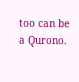too can be a Qurono.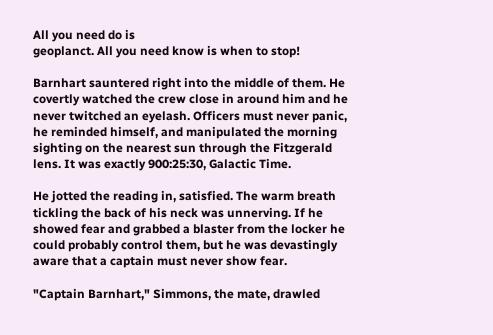All you need do is
geoplanct. All you need know is when to stop!

Barnhart sauntered right into the middle of them. He covertly watched the crew close in around him and he never twitched an eyelash. Officers must never panic, he reminded himself, and manipulated the morning sighting on the nearest sun through the Fitzgerald lens. It was exactly 900:25:30, Galactic Time.

He jotted the reading in, satisfied. The warm breath tickling the back of his neck was unnerving. If he showed fear and grabbed a blaster from the locker he could probably control them, but he was devastingly aware that a captain must never show fear.

"Captain Barnhart," Simmons, the mate, drawled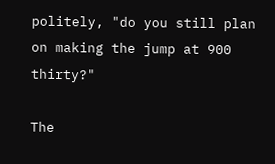politely, "do you still plan on making the jump at 900 thirty?"

The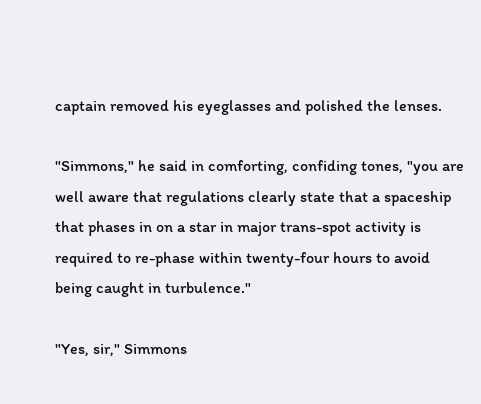captain removed his eyeglasses and polished the lenses.

"Simmons," he said in comforting, confiding tones, "you are well aware that regulations clearly state that a spaceship that phases in on a star in major trans-spot activity is required to re-phase within twenty-four hours to avoid being caught in turbulence."

"Yes, sir," Simmons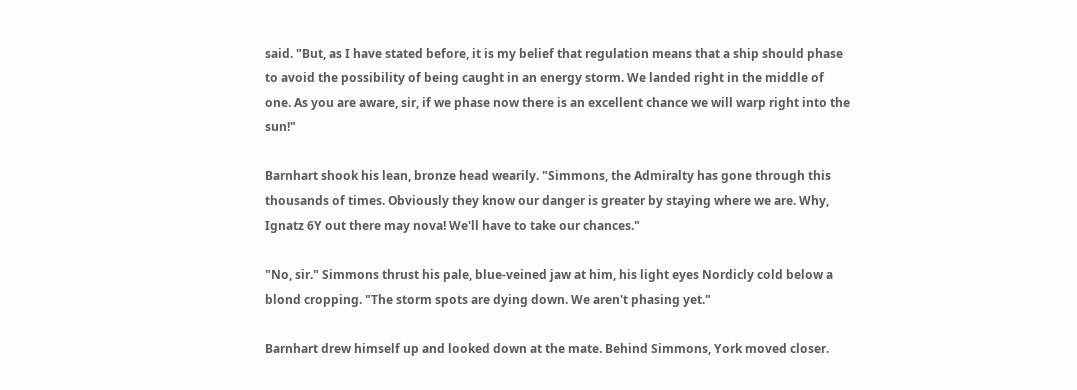said. "But, as I have stated before, it is my belief that regulation means that a ship should phase to avoid the possibility of being caught in an energy storm. We landed right in the middle of one. As you are aware, sir, if we phase now there is an excellent chance we will warp right into the sun!"

Barnhart shook his lean, bronze head wearily. "Simmons, the Admiralty has gone through this thousands of times. Obviously they know our danger is greater by staying where we are. Why, Ignatz 6Y out there may nova! We'll have to take our chances."

"No, sir." Simmons thrust his pale, blue-veined jaw at him, his light eyes Nordicly cold below a blond cropping. "The storm spots are dying down. We aren't phasing yet."

Barnhart drew himself up and looked down at the mate. Behind Simmons, York moved closer.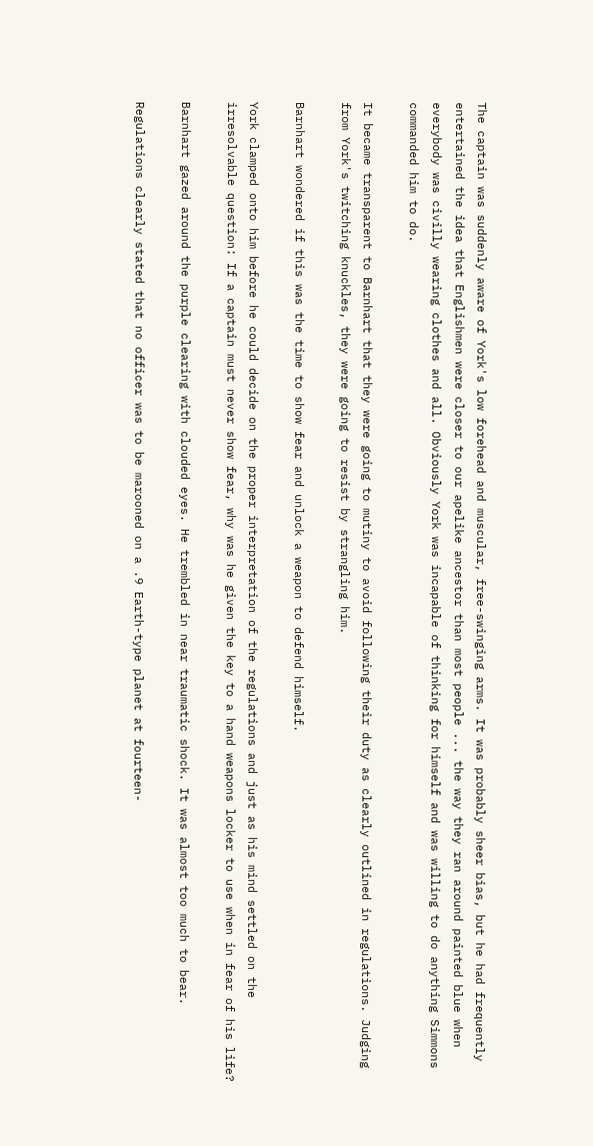The captain was suddenly aware of York's low forehead and muscular, free-swinging arms. It was probably sheer bias, but he had frequently entertained the idea that Englishmen were closer to our apelike ancestor than most people ... the way they ran around painted blue when everybody was civilly wearing clothes and all. Obviously York was incapable of thinking for himself and was willing to do anything Simmons commanded him to do.

It became transparent to Barnhart that they were going to mutiny to avoid following their duty as clearly outlined in regulations. Judging from York's twitching knuckles, they were going to resist by strangling him.

Barnhart wondered if this was the time to show fear and unlock a weapon to defend himself.

York clamped onto him before he could decide on the proper interpretation of the regulations and just as his mind settled on the irresolvable question: If a captain must never show fear, why was he given the key to a hand weapons locker to use when in fear of his life?

Barnhart gazed around the purple clearing with clouded eyes. He trembled in near traumatic shock. It was almost too much to bear.

Regulations clearly stated that no officer was to be marooned on a .9 Earth-type planet at fourteen-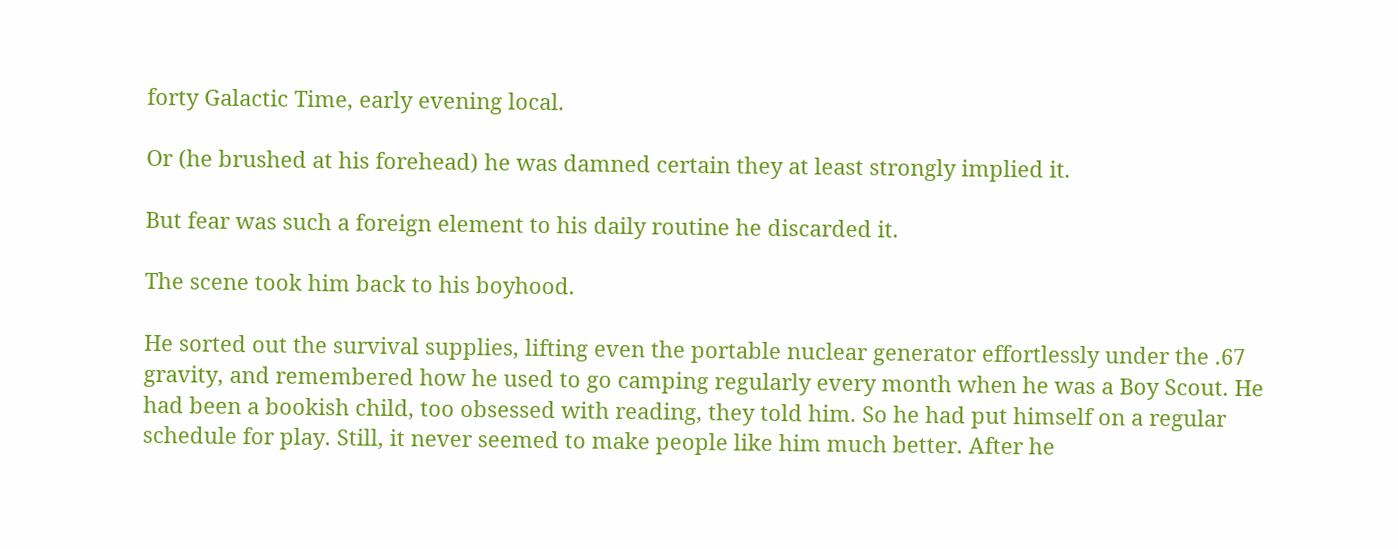forty Galactic Time, early evening local.

Or (he brushed at his forehead) he was damned certain they at least strongly implied it.

But fear was such a foreign element to his daily routine he discarded it.

The scene took him back to his boyhood.

He sorted out the survival supplies, lifting even the portable nuclear generator effortlessly under the .67 gravity, and remembered how he used to go camping regularly every month when he was a Boy Scout. He had been a bookish child, too obsessed with reading, they told him. So he had put himself on a regular schedule for play. Still, it never seemed to make people like him much better. After he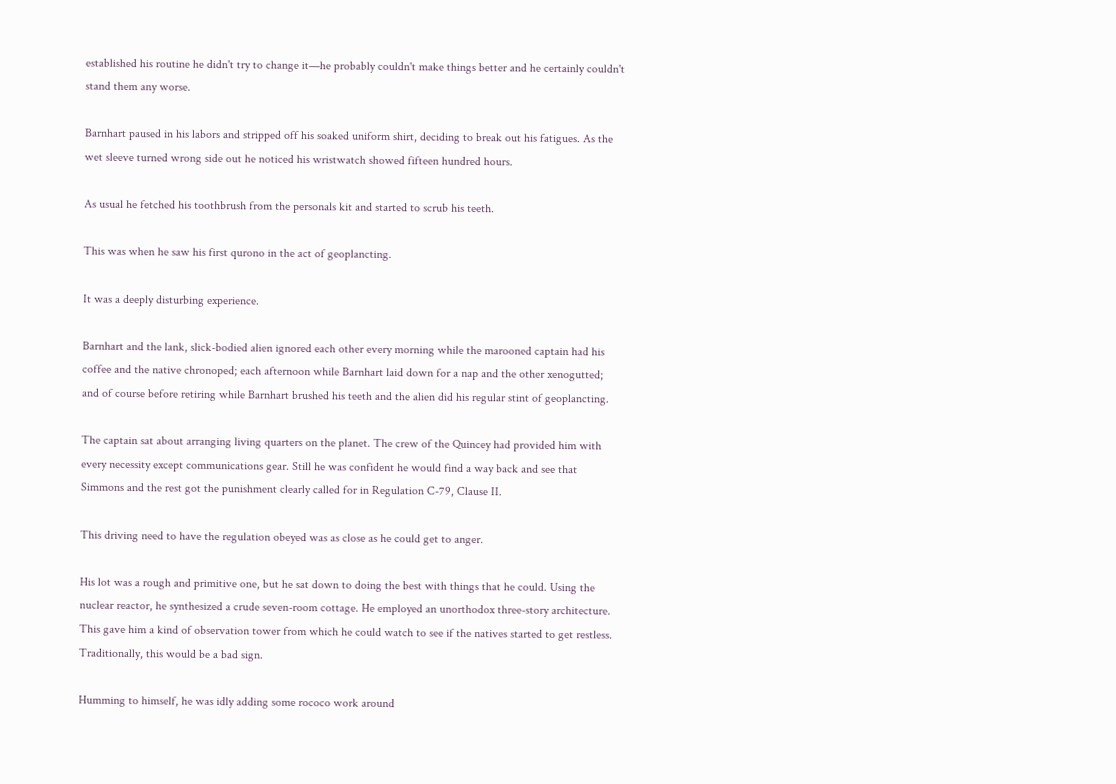established his routine he didn't try to change it—he probably couldn't make things better and he certainly couldn't stand them any worse.

Barnhart paused in his labors and stripped off his soaked uniform shirt, deciding to break out his fatigues. As the wet sleeve turned wrong side out he noticed his wristwatch showed fifteen hundred hours.

As usual he fetched his toothbrush from the personals kit and started to scrub his teeth.

This was when he saw his first qurono in the act of geoplancting.

It was a deeply disturbing experience.

Barnhart and the lank, slick-bodied alien ignored each other every morning while the marooned captain had his coffee and the native chronoped; each afternoon while Barnhart laid down for a nap and the other xenogutted; and of course before retiring while Barnhart brushed his teeth and the alien did his regular stint of geoplancting.

The captain sat about arranging living quarters on the planet. The crew of the Quincey had provided him with every necessity except communications gear. Still he was confident he would find a way back and see that Simmons and the rest got the punishment clearly called for in Regulation C-79, Clause II.

This driving need to have the regulation obeyed was as close as he could get to anger.

His lot was a rough and primitive one, but he sat down to doing the best with things that he could. Using the nuclear reactor, he synthesized a crude seven-room cottage. He employed an unorthodox three-story architecture. This gave him a kind of observation tower from which he could watch to see if the natives started to get restless. Traditionally, this would be a bad sign.

Humming to himself, he was idly adding some rococo work around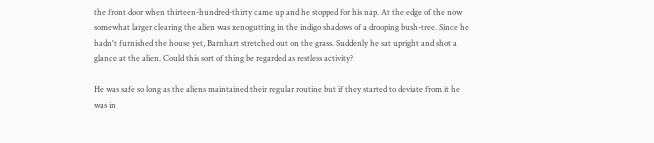the front door when thirteen-hundred-thirty came up and he stopped for his nap. At the edge of the now somewhat larger clearing the alien was xenogutting in the indigo shadows of a drooping bush-tree. Since he hadn't furnished the house yet, Barnhart stretched out on the grass. Suddenly he sat upright and shot a glance at the alien. Could this sort of thing be regarded as restless activity?

He was safe so long as the aliens maintained their regular routine but if they started to deviate from it he was in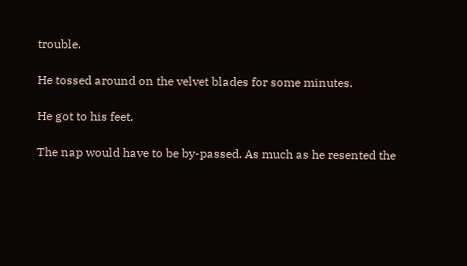trouble.

He tossed around on the velvet blades for some minutes.

He got to his feet.

The nap would have to be by-passed. As much as he resented the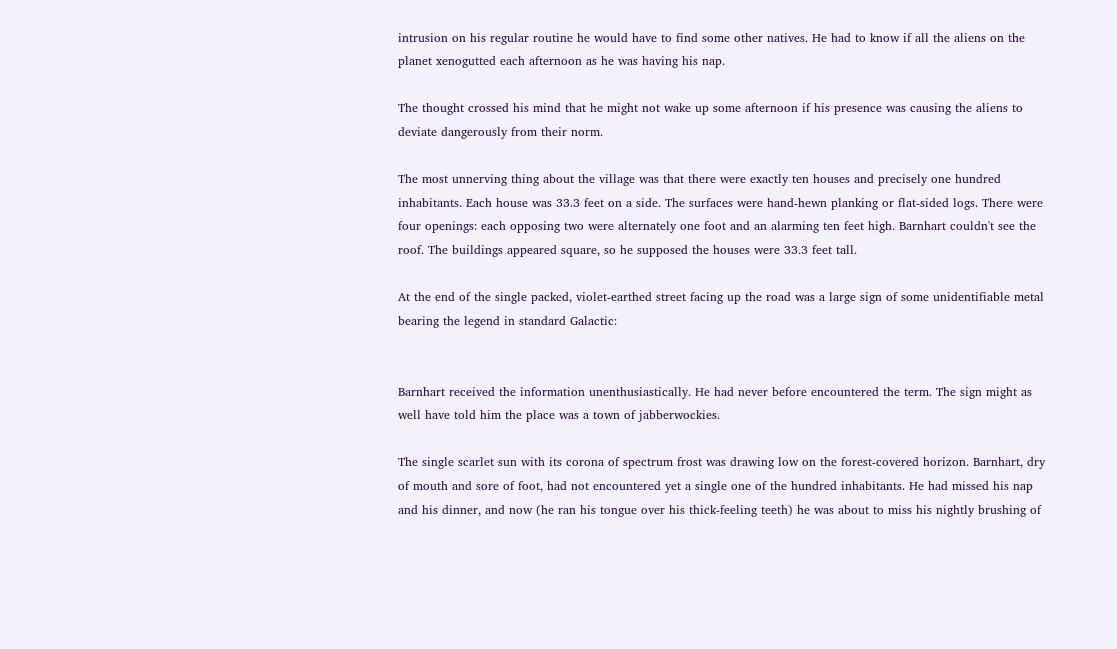intrusion on his regular routine he would have to find some other natives. He had to know if all the aliens on the planet xenogutted each afternoon as he was having his nap.

The thought crossed his mind that he might not wake up some afternoon if his presence was causing the aliens to deviate dangerously from their norm.

The most unnerving thing about the village was that there were exactly ten houses and precisely one hundred inhabitants. Each house was 33.3 feet on a side. The surfaces were hand-hewn planking or flat-sided logs. There were four openings: each opposing two were alternately one foot and an alarming ten feet high. Barnhart couldn't see the roof. The buildings appeared square, so he supposed the houses were 33.3 feet tall.

At the end of the single packed, violet-earthed street facing up the road was a large sign of some unidentifiable metal bearing the legend in standard Galactic:


Barnhart received the information unenthusiastically. He had never before encountered the term. The sign might as well have told him the place was a town of jabberwockies.

The single scarlet sun with its corona of spectrum frost was drawing low on the forest-covered horizon. Barnhart, dry of mouth and sore of foot, had not encountered yet a single one of the hundred inhabitants. He had missed his nap and his dinner, and now (he ran his tongue over his thick-feeling teeth) he was about to miss his nightly brushing of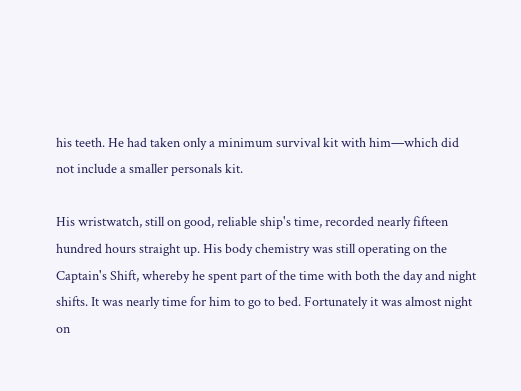his teeth. He had taken only a minimum survival kit with him—which did not include a smaller personals kit.

His wristwatch, still on good, reliable ship's time, recorded nearly fifteen hundred hours straight up. His body chemistry was still operating on the Captain's Shift, whereby he spent part of the time with both the day and night shifts. It was nearly time for him to go to bed. Fortunately it was almost night on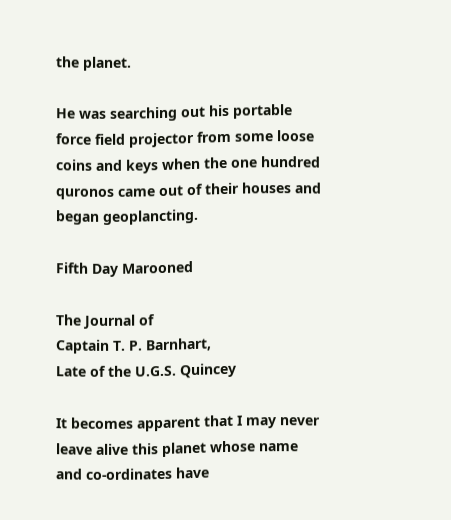the planet.

He was searching out his portable force field projector from some loose coins and keys when the one hundred quronos came out of their houses and began geoplancting.

Fifth Day Marooned

The Journal of
Captain T. P. Barnhart,
Late of the U.G.S. Quincey

It becomes apparent that I may never leave alive this planet whose name and co-ordinates have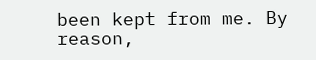been kept from me. By reason,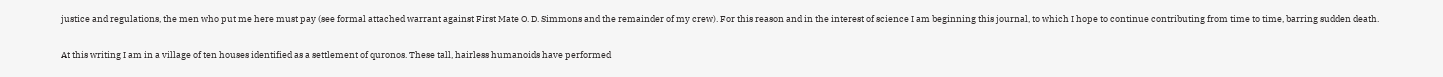justice and regulations, the men who put me here must pay (see formal attached warrant against First Mate O. D. Simmons and the remainder of my crew). For this reason and in the interest of science I am beginning this journal, to which I hope to continue contributing from time to time, barring sudden death.

At this writing I am in a village of ten houses identified as a settlement of quronos. These tall, hairless humanoids have performed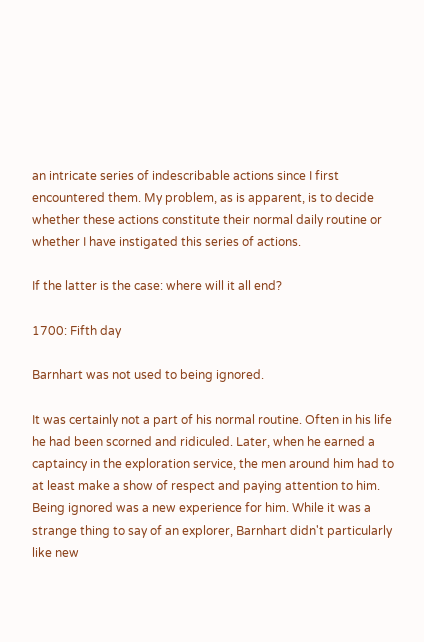an intricate series of indescribable actions since I first encountered them. My problem, as is apparent, is to decide whether these actions constitute their normal daily routine or whether I have instigated this series of actions.

If the latter is the case: where will it all end?

1700: Fifth day

Barnhart was not used to being ignored.

It was certainly not a part of his normal routine. Often in his life he had been scorned and ridiculed. Later, when he earned a captaincy in the exploration service, the men around him had to at least make a show of respect and paying attention to him. Being ignored was a new experience for him. While it was a strange thing to say of an explorer, Barnhart didn't particularly like new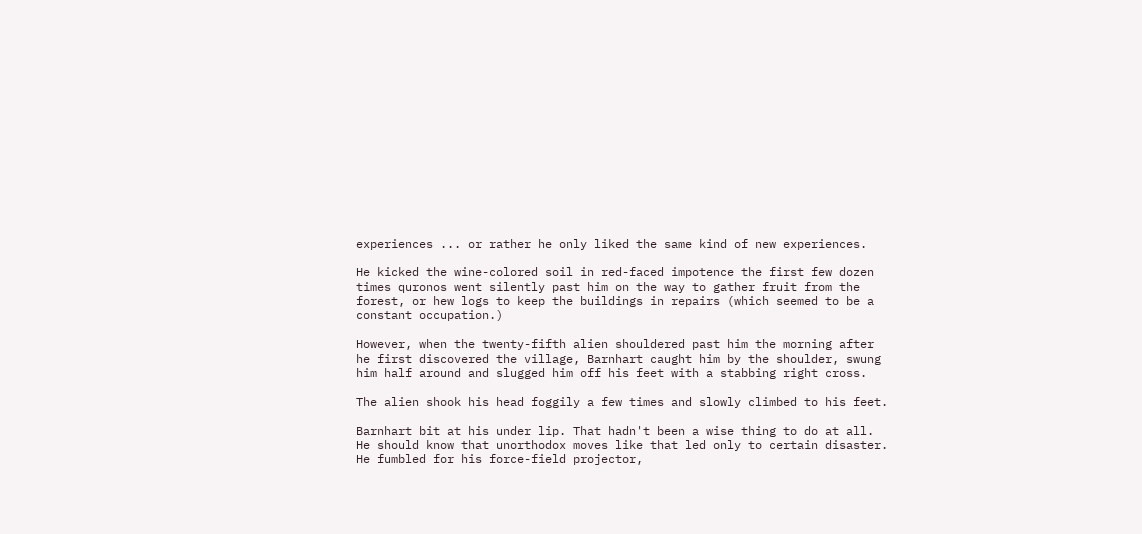experiences ... or rather he only liked the same kind of new experiences.

He kicked the wine-colored soil in red-faced impotence the first few dozen times quronos went silently past him on the way to gather fruit from the forest, or hew logs to keep the buildings in repairs (which seemed to be a constant occupation.)

However, when the twenty-fifth alien shouldered past him the morning after he first discovered the village, Barnhart caught him by the shoulder, swung him half around and slugged him off his feet with a stabbing right cross.

The alien shook his head foggily a few times and slowly climbed to his feet.

Barnhart bit at his under lip. That hadn't been a wise thing to do at all. He should know that unorthodox moves like that led only to certain disaster. He fumbled for his force-field projector,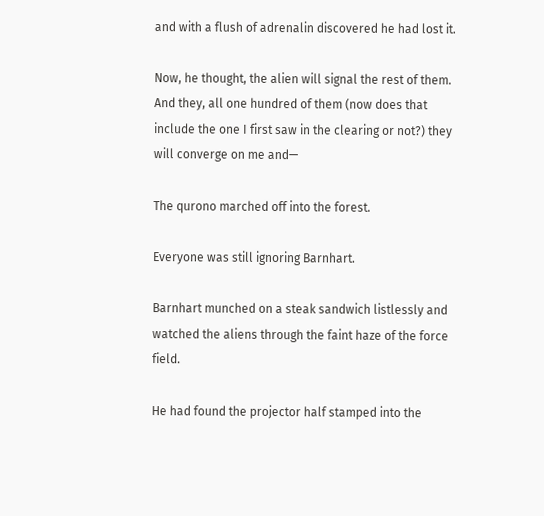and with a flush of adrenalin discovered he had lost it.

Now, he thought, the alien will signal the rest of them. And they, all one hundred of them (now does that include the one I first saw in the clearing or not?) they will converge on me and—

The qurono marched off into the forest.

Everyone was still ignoring Barnhart.

Barnhart munched on a steak sandwich listlessly and watched the aliens through the faint haze of the force field.

He had found the projector half stamped into the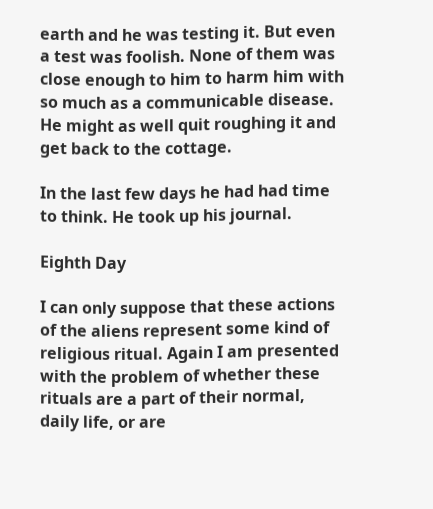earth and he was testing it. But even a test was foolish. None of them was close enough to him to harm him with so much as a communicable disease. He might as well quit roughing it and get back to the cottage.

In the last few days he had had time to think. He took up his journal.

Eighth Day

I can only suppose that these actions of the aliens represent some kind of religious ritual. Again I am presented with the problem of whether these rituals are a part of their normal, daily life, or are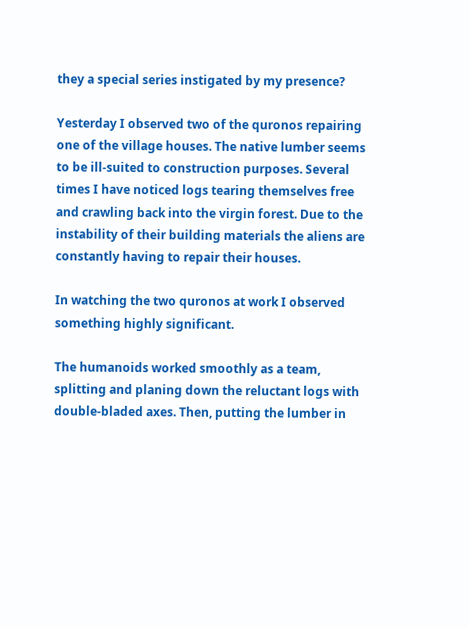they a special series instigated by my presence?

Yesterday I observed two of the quronos repairing one of the village houses. The native lumber seems to be ill-suited to construction purposes. Several times I have noticed logs tearing themselves free and crawling back into the virgin forest. Due to the instability of their building materials the aliens are constantly having to repair their houses.

In watching the two quronos at work I observed something highly significant.

The humanoids worked smoothly as a team, splitting and planing down the reluctant logs with double-bladed axes. Then, putting the lumber in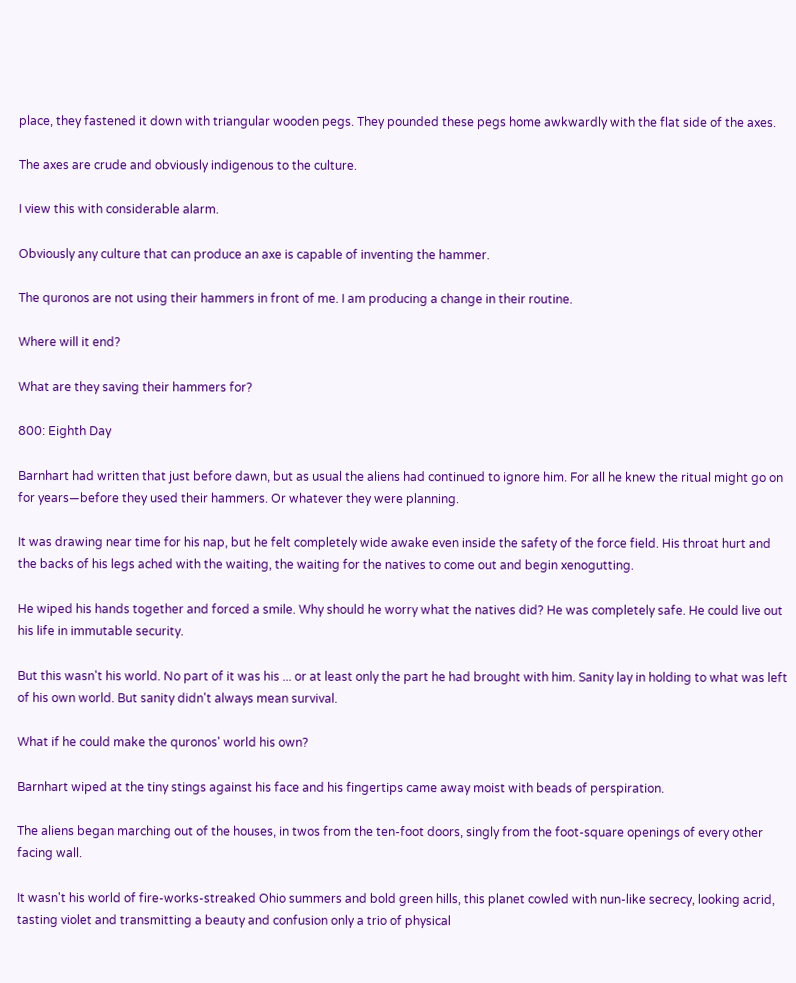place, they fastened it down with triangular wooden pegs. They pounded these pegs home awkwardly with the flat side of the axes.

The axes are crude and obviously indigenous to the culture.

I view this with considerable alarm.

Obviously any culture that can produce an axe is capable of inventing the hammer.

The quronos are not using their hammers in front of me. I am producing a change in their routine.

Where will it end?

What are they saving their hammers for?

800: Eighth Day

Barnhart had written that just before dawn, but as usual the aliens had continued to ignore him. For all he knew the ritual might go on for years—before they used their hammers. Or whatever they were planning.

It was drawing near time for his nap, but he felt completely wide awake even inside the safety of the force field. His throat hurt and the backs of his legs ached with the waiting, the waiting for the natives to come out and begin xenogutting.

He wiped his hands together and forced a smile. Why should he worry what the natives did? He was completely safe. He could live out his life in immutable security.

But this wasn't his world. No part of it was his ... or at least only the part he had brought with him. Sanity lay in holding to what was left of his own world. But sanity didn't always mean survival.

What if he could make the quronos' world his own?

Barnhart wiped at the tiny stings against his face and his fingertips came away moist with beads of perspiration.

The aliens began marching out of the houses, in twos from the ten-foot doors, singly from the foot-square openings of every other facing wall.

It wasn't his world of fire-works-streaked Ohio summers and bold green hills, this planet cowled with nun-like secrecy, looking acrid, tasting violet and transmitting a beauty and confusion only a trio of physical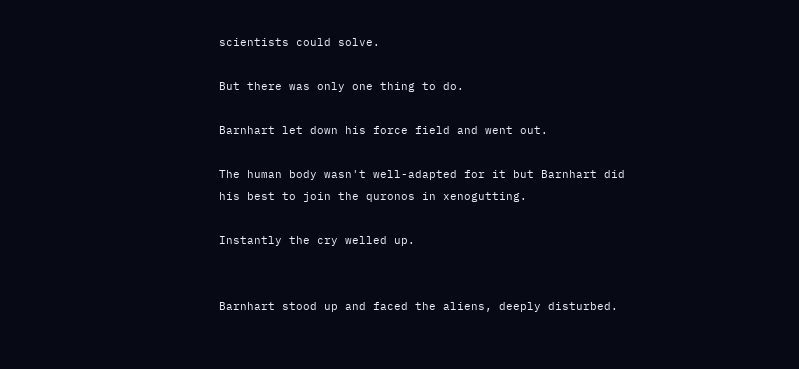scientists could solve.

But there was only one thing to do.

Barnhart let down his force field and went out.

The human body wasn't well-adapted for it but Barnhart did his best to join the quronos in xenogutting.

Instantly the cry welled up.


Barnhart stood up and faced the aliens, deeply disturbed.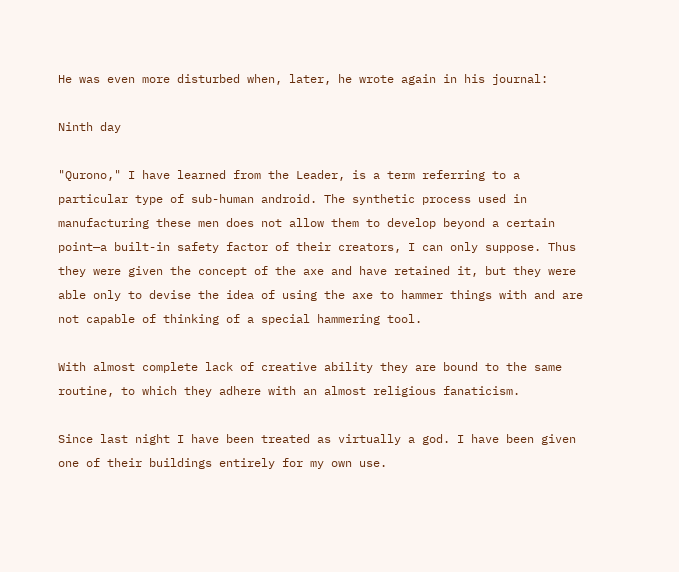He was even more disturbed when, later, he wrote again in his journal:

Ninth day

"Qurono," I have learned from the Leader, is a term referring to a particular type of sub-human android. The synthetic process used in manufacturing these men does not allow them to develop beyond a certain point—a built-in safety factor of their creators, I can only suppose. Thus they were given the concept of the axe and have retained it, but they were able only to devise the idea of using the axe to hammer things with and are not capable of thinking of a special hammering tool.

With almost complete lack of creative ability they are bound to the same routine, to which they adhere with an almost religious fanaticism.

Since last night I have been treated as virtually a god. I have been given one of their buildings entirely for my own use.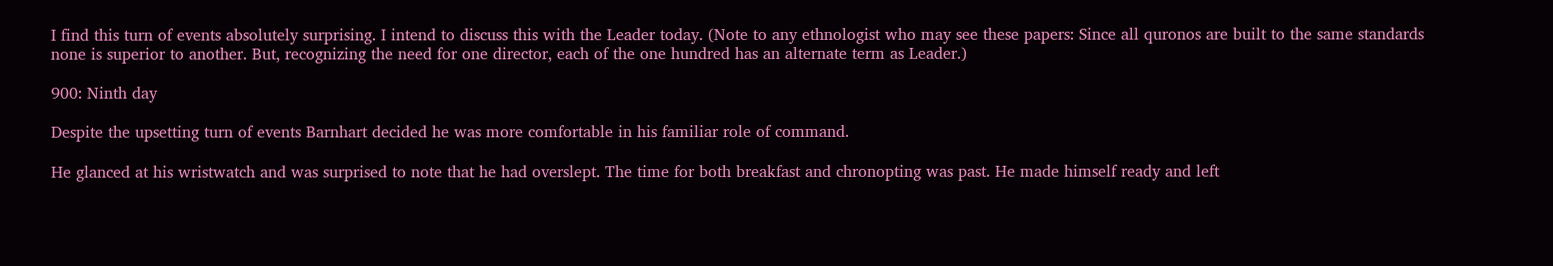I find this turn of events absolutely surprising. I intend to discuss this with the Leader today. (Note to any ethnologist who may see these papers: Since all quronos are built to the same standards none is superior to another. But, recognizing the need for one director, each of the one hundred has an alternate term as Leader.)

900: Ninth day

Despite the upsetting turn of events Barnhart decided he was more comfortable in his familiar role of command.

He glanced at his wristwatch and was surprised to note that he had overslept. The time for both breakfast and chronopting was past. He made himself ready and left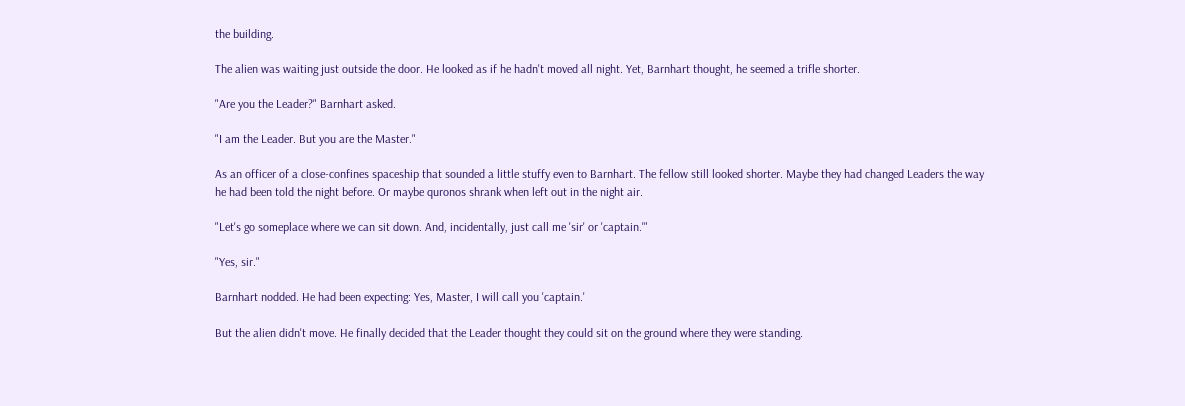the building.

The alien was waiting just outside the door. He looked as if he hadn't moved all night. Yet, Barnhart thought, he seemed a trifle shorter.

"Are you the Leader?" Barnhart asked.

"I am the Leader. But you are the Master."

As an officer of a close-confines spaceship that sounded a little stuffy even to Barnhart. The fellow still looked shorter. Maybe they had changed Leaders the way he had been told the night before. Or maybe quronos shrank when left out in the night air.

"Let's go someplace where we can sit down. And, incidentally, just call me 'sir' or 'captain.'"

"Yes, sir."

Barnhart nodded. He had been expecting: Yes, Master, I will call you 'captain.'

But the alien didn't move. He finally decided that the Leader thought they could sit on the ground where they were standing.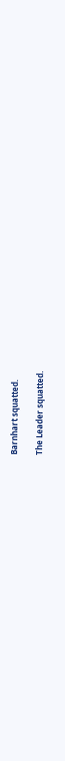Barnhart squatted.

The Leader squatted.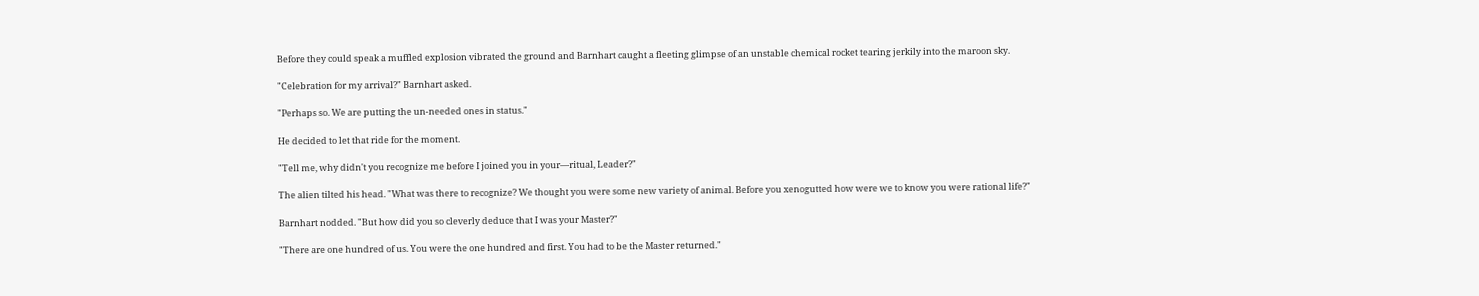Before they could speak a muffled explosion vibrated the ground and Barnhart caught a fleeting glimpse of an unstable chemical rocket tearing jerkily into the maroon sky.

"Celebration for my arrival?" Barnhart asked.

"Perhaps so. We are putting the un-needed ones in status."

He decided to let that ride for the moment.

"Tell me, why didn't you recognize me before I joined you in your—ritual, Leader?"

The alien tilted his head. "What was there to recognize? We thought you were some new variety of animal. Before you xenogutted how were we to know you were rational life?"

Barnhart nodded. "But how did you so cleverly deduce that I was your Master?"

"There are one hundred of us. You were the one hundred and first. You had to be the Master returned."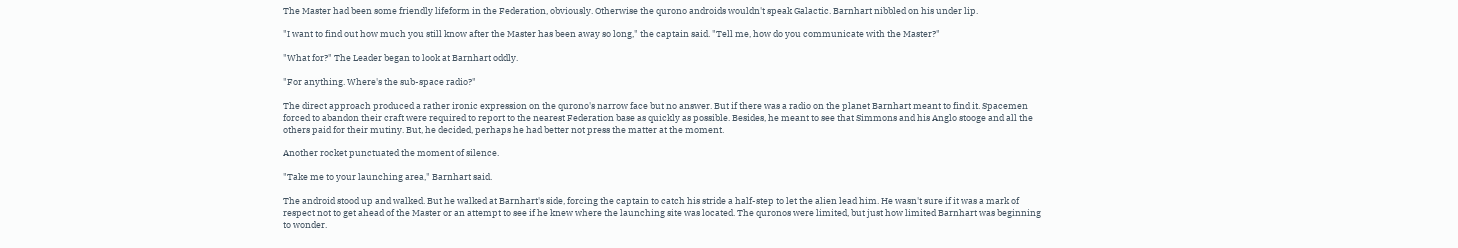The Master had been some friendly lifeform in the Federation, obviously. Otherwise the qurono androids wouldn't speak Galactic. Barnhart nibbled on his under lip.

"I want to find out how much you still know after the Master has been away so long," the captain said. "Tell me, how do you communicate with the Master?"

"What for?" The Leader began to look at Barnhart oddly.

"For anything. Where's the sub-space radio?"

The direct approach produced a rather ironic expression on the qurono's narrow face but no answer. But if there was a radio on the planet Barnhart meant to find it. Spacemen forced to abandon their craft were required to report to the nearest Federation base as quickly as possible. Besides, he meant to see that Simmons and his Anglo stooge and all the others paid for their mutiny. But, he decided, perhaps he had better not press the matter at the moment.

Another rocket punctuated the moment of silence.

"Take me to your launching area," Barnhart said.

The android stood up and walked. But he walked at Barnhart's side, forcing the captain to catch his stride a half-step to let the alien lead him. He wasn't sure if it was a mark of respect not to get ahead of the Master or an attempt to see if he knew where the launching site was located. The quronos were limited, but just how limited Barnhart was beginning to wonder.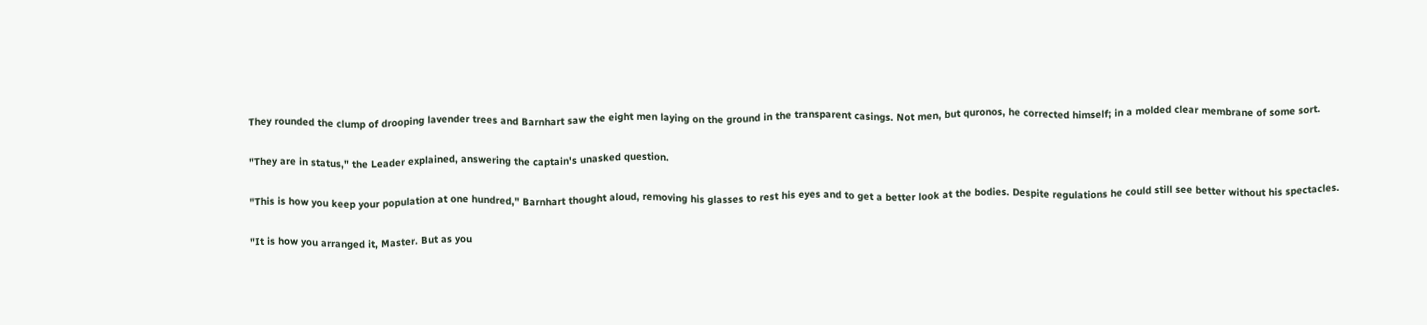They rounded the clump of drooping lavender trees and Barnhart saw the eight men laying on the ground in the transparent casings. Not men, but quronos, he corrected himself; in a molded clear membrane of some sort.

"They are in status," the Leader explained, answering the captain's unasked question.

"This is how you keep your population at one hundred," Barnhart thought aloud, removing his glasses to rest his eyes and to get a better look at the bodies. Despite regulations he could still see better without his spectacles.

"It is how you arranged it, Master. But as you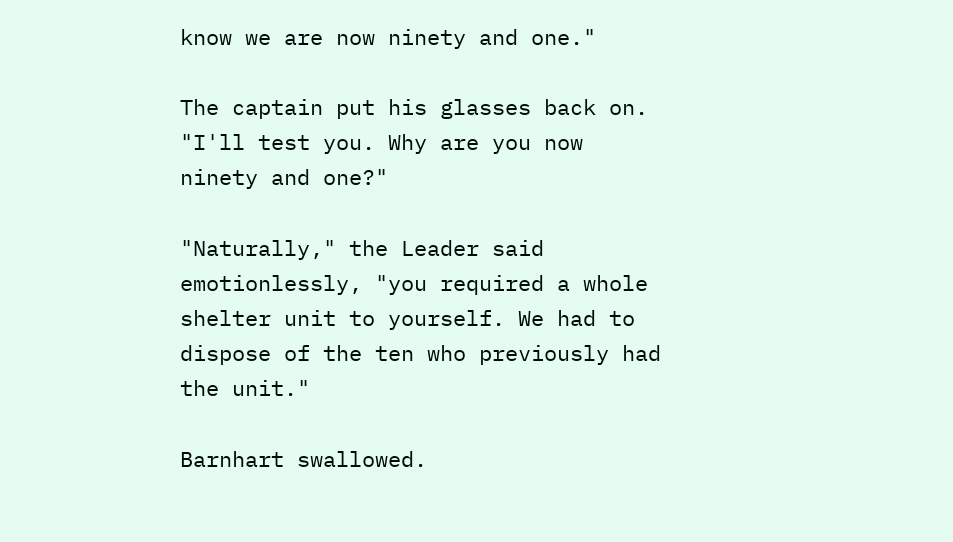know we are now ninety and one."

The captain put his glasses back on. "I'll test you. Why are you now ninety and one?"

"Naturally," the Leader said emotionlessly, "you required a whole shelter unit to yourself. We had to dispose of the ten who previously had the unit."

Barnhart swallowed.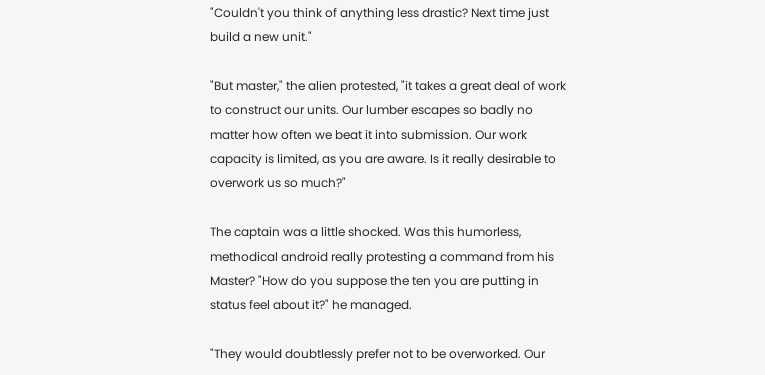"Couldn't you think of anything less drastic? Next time just build a new unit."

"But master," the alien protested, "it takes a great deal of work to construct our units. Our lumber escapes so badly no matter how often we beat it into submission. Our work capacity is limited, as you are aware. Is it really desirable to overwork us so much?"

The captain was a little shocked. Was this humorless, methodical android really protesting a command from his Master? "How do you suppose the ten you are putting in status feel about it?" he managed.

"They would doubtlessly prefer not to be overworked. Our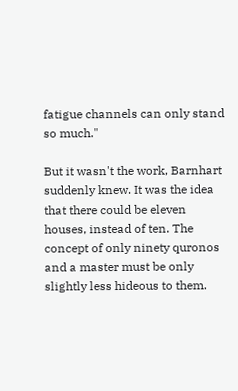fatigue channels can only stand so much."

But it wasn't the work, Barnhart suddenly knew. It was the idea that there could be eleven houses, instead of ten. The concept of only ninety quronos and a master must be only slightly less hideous to them.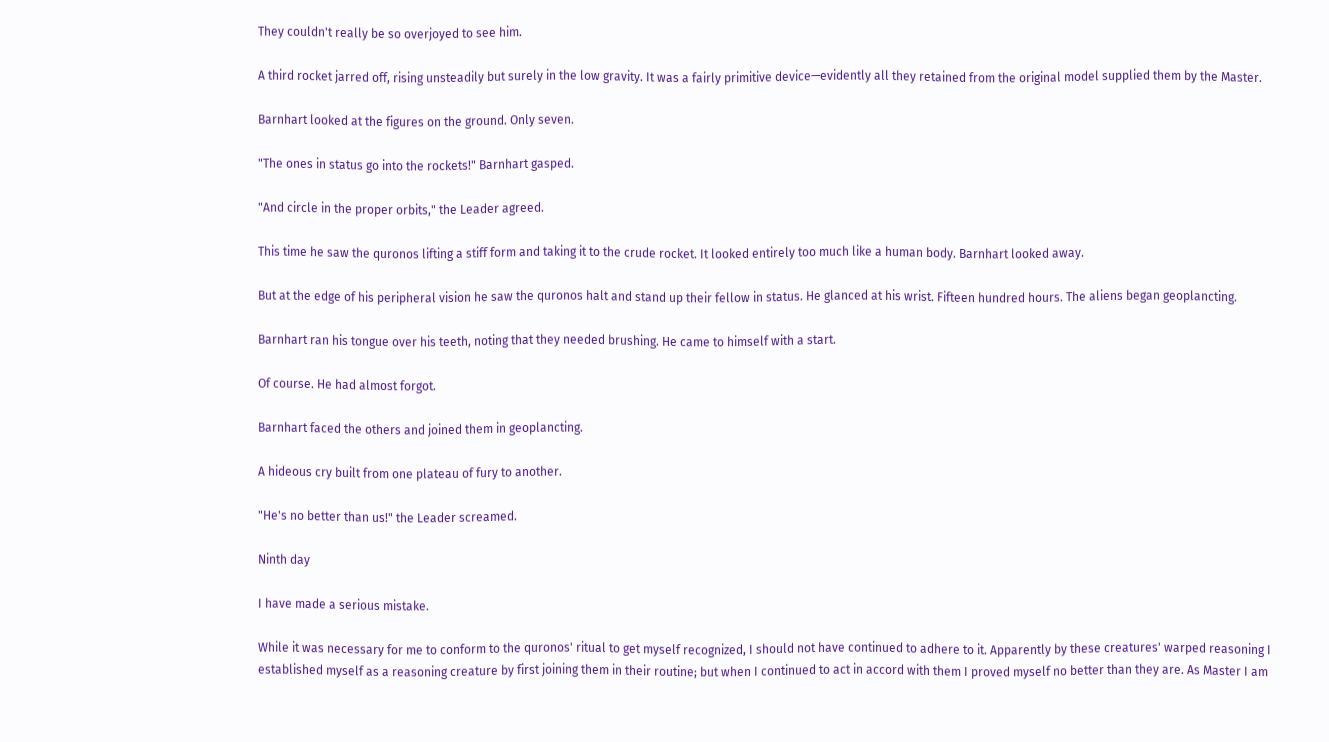They couldn't really be so overjoyed to see him.

A third rocket jarred off, rising unsteadily but surely in the low gravity. It was a fairly primitive device—evidently all they retained from the original model supplied them by the Master.

Barnhart looked at the figures on the ground. Only seven.

"The ones in status go into the rockets!" Barnhart gasped.

"And circle in the proper orbits," the Leader agreed.

This time he saw the quronos lifting a stiff form and taking it to the crude rocket. It looked entirely too much like a human body. Barnhart looked away.

But at the edge of his peripheral vision he saw the quronos halt and stand up their fellow in status. He glanced at his wrist. Fifteen hundred hours. The aliens began geoplancting.

Barnhart ran his tongue over his teeth, noting that they needed brushing. He came to himself with a start.

Of course. He had almost forgot.

Barnhart faced the others and joined them in geoplancting.

A hideous cry built from one plateau of fury to another.

"He's no better than us!" the Leader screamed.

Ninth day

I have made a serious mistake.

While it was necessary for me to conform to the quronos' ritual to get myself recognized, I should not have continued to adhere to it. Apparently by these creatures' warped reasoning I established myself as a reasoning creature by first joining them in their routine; but when I continued to act in accord with them I proved myself no better than they are. As Master I am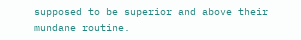supposed to be superior and above their mundane routine.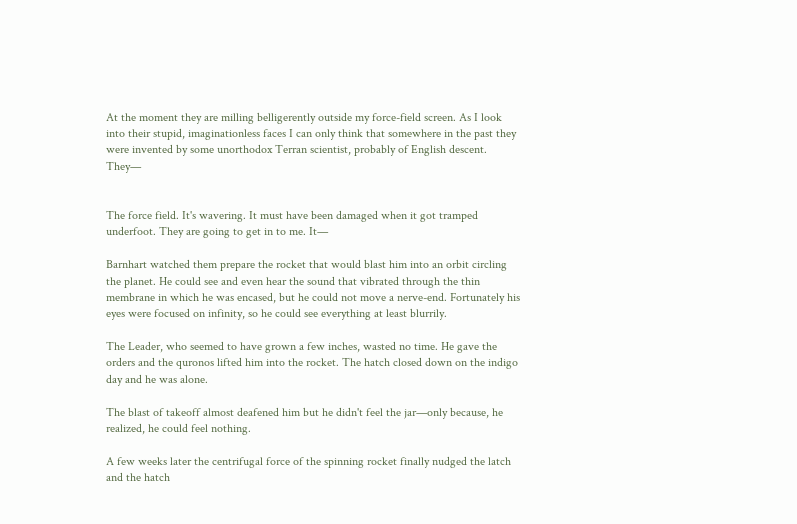At the moment they are milling belligerently outside my force-field screen. As I look into their stupid, imaginationless faces I can only think that somewhere in the past they were invented by some unorthodox Terran scientist, probably of English descent. They—


The force field. It's wavering. It must have been damaged when it got tramped underfoot. They are going to get in to me. It—

Barnhart watched them prepare the rocket that would blast him into an orbit circling the planet. He could see and even hear the sound that vibrated through the thin membrane in which he was encased, but he could not move a nerve-end. Fortunately his eyes were focused on infinity, so he could see everything at least blurrily.

The Leader, who seemed to have grown a few inches, wasted no time. He gave the orders and the quronos lifted him into the rocket. The hatch closed down on the indigo day and he was alone.

The blast of takeoff almost deafened him but he didn't feel the jar—only because, he realized, he could feel nothing.

A few weeks later the centrifugal force of the spinning rocket finally nudged the latch and the hatch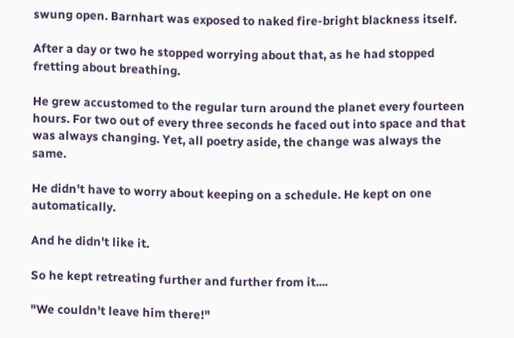swung open. Barnhart was exposed to naked fire-bright blackness itself.

After a day or two he stopped worrying about that, as he had stopped fretting about breathing.

He grew accustomed to the regular turn around the planet every fourteen hours. For two out of every three seconds he faced out into space and that was always changing. Yet, all poetry aside, the change was always the same.

He didn't have to worry about keeping on a schedule. He kept on one automatically.

And he didn't like it.

So he kept retreating further and further from it....

"We couldn't leave him there!"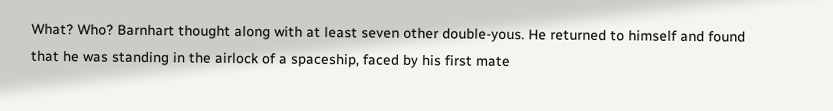What? Who? Barnhart thought along with at least seven other double-yous. He returned to himself and found that he was standing in the airlock of a spaceship, faced by his first mate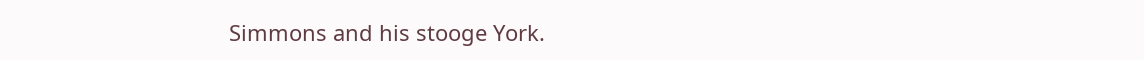Simmons and his stooge York.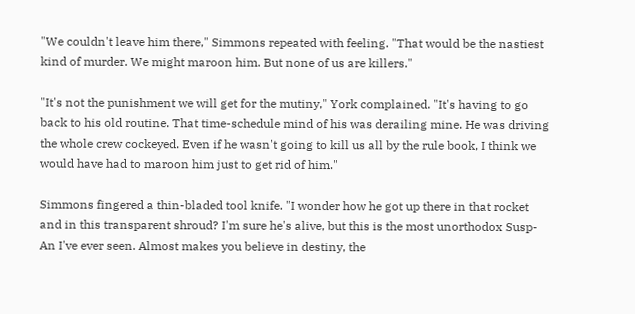"We couldn't leave him there," Simmons repeated with feeling. "That would be the nastiest kind of murder. We might maroon him. But none of us are killers."

"It's not the punishment we will get for the mutiny," York complained. "It's having to go back to his old routine. That time-schedule mind of his was derailing mine. He was driving the whole crew cockeyed. Even if he wasn't going to kill us all by the rule book, I think we would have had to maroon him just to get rid of him."

Simmons fingered a thin-bladed tool knife. "I wonder how he got up there in that rocket and in this transparent shroud? I'm sure he's alive, but this is the most unorthodox Susp-An I've ever seen. Almost makes you believe in destiny, the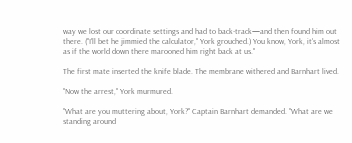way we lost our coordinate settings and had to back-track—and then found him out there. ("I'll bet he jimmied the calculator," York grouched.) You know, York, it's almost as if the world down there marooned him right back at us."

The first mate inserted the knife blade. The membrane withered and Barnhart lived.

"Now the arrest," York murmured.

"What are you muttering about, York?" Captain Barnhart demanded. "What are we standing around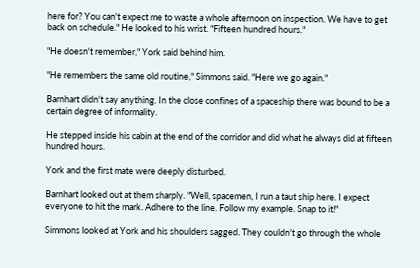here for? You can't expect me to waste a whole afternoon on inspection. We have to get back on schedule." He looked to his wrist. "Fifteen hundred hours."

"He doesn't remember," York said behind him.

"He remembers the same old routine," Simmons said. "Here we go again."

Barnhart didn't say anything. In the close confines of a spaceship there was bound to be a certain degree of informality.

He stepped inside his cabin at the end of the corridor and did what he always did at fifteen hundred hours.

York and the first mate were deeply disturbed.

Barnhart looked out at them sharply. "Well, spacemen, I run a taut ship here. I expect everyone to hit the mark. Adhere to the line. Follow my example. Snap to it!"

Simmons looked at York and his shoulders sagged. They couldn't go through the whole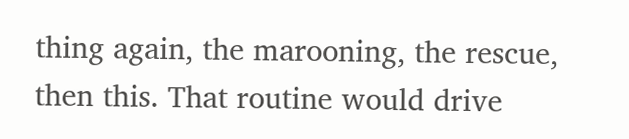thing again, the marooning, the rescue, then this. That routine would drive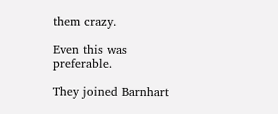them crazy.

Even this was preferable.

They joined Barnhart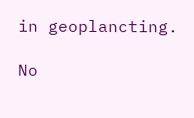in geoplancting.

No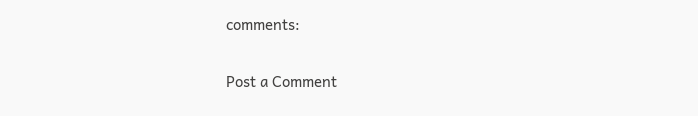comments:

Post a Comment